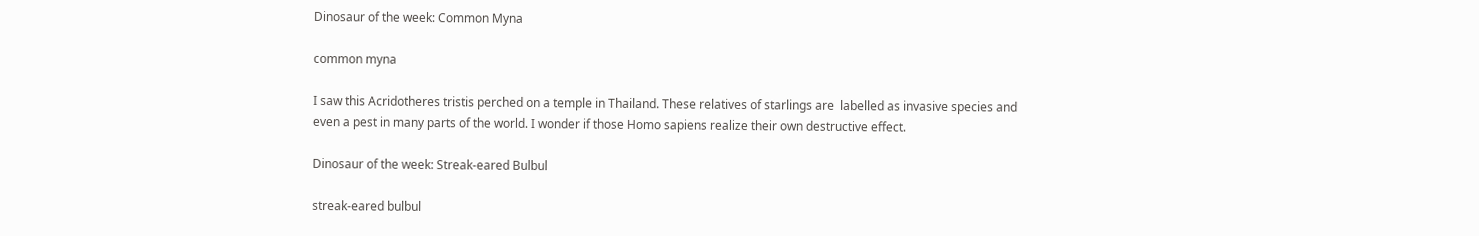Dinosaur of the week: Common Myna

common myna

I saw this Acridotheres tristis perched on a temple in Thailand. These relatives of starlings are  labelled as invasive species and even a pest in many parts of the world. I wonder if those Homo sapiens realize their own destructive effect.

Dinosaur of the week: Streak-eared Bulbul

streak-eared bulbul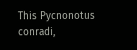This Pycnonotus conradi,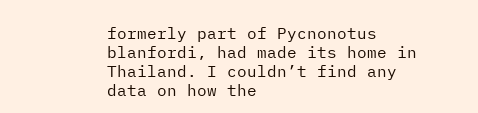formerly part of Pycnonotus blanfordi, had made its home in Thailand. I couldn’t find any data on how the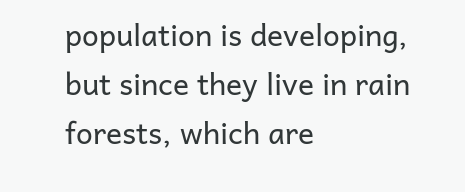population is developing, but since they live in rain forests, which are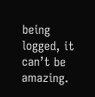being logged, it can’t be amazing.